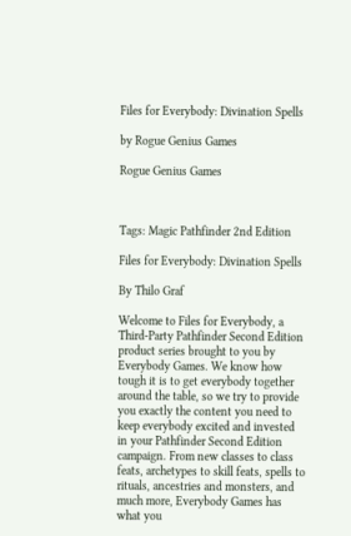Files for Everybody: Divination Spells

by Rogue Genius Games

Rogue Genius Games



Tags: Magic Pathfinder 2nd Edition

Files for Everybody: Divination Spells

By Thilo Graf

Welcome to Files for Everybody, a Third-Party Pathfinder Second Edition product series brought to you by Everybody Games. We know how tough it is to get everybody together around the table, so we try to provide you exactly the content you need to keep everybody excited and invested in your Pathfinder Second Edition campaign. From new classes to class feats, archetypes to skill feats, spells to rituals, ancestries and monsters, and much more, Everybody Games has what you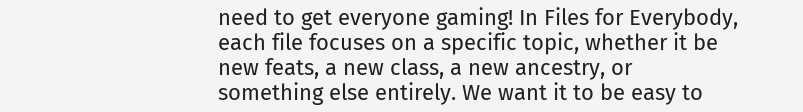need to get everyone gaming! In Files for Everybody, each file focuses on a specific topic, whether it be new feats, a new class, a new ancestry, or something else entirely. We want it to be easy to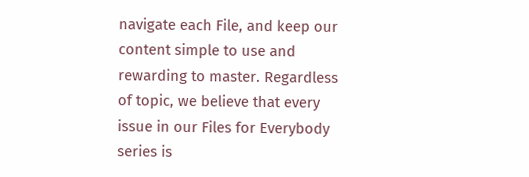navigate each File, and keep our content simple to use and rewarding to master. Regardless of topic, we believe that every issue in our Files for Everybody series is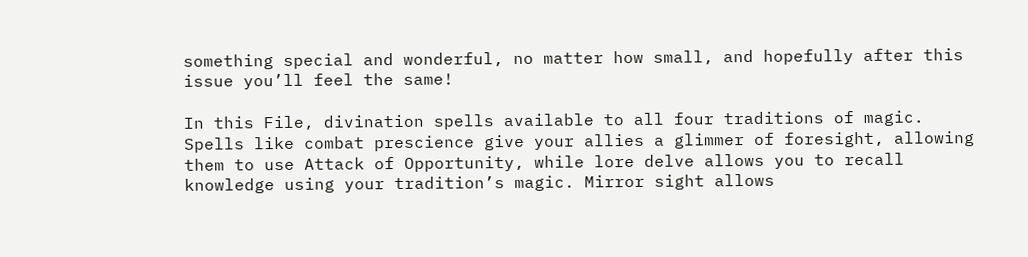something special and wonderful, no matter how small, and hopefully after this issue you’ll feel the same!

In this File, divination spells available to all four traditions of magic. Spells like combat prescience give your allies a glimmer of foresight, allowing them to use Attack of Opportunity, while lore delve allows you to recall knowledge using your tradition’s magic. Mirror sight allows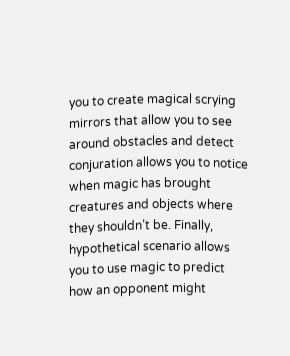you to create magical scrying mirrors that allow you to see around obstacles and detect conjuration allows you to notice when magic has brought creatures and objects where they shouldn’t be. Finally, hypothetical scenario allows you to use magic to predict how an opponent might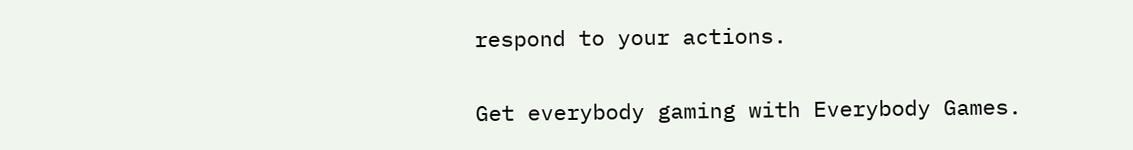respond to your actions.

Get everybody gaming with Everybody Games.